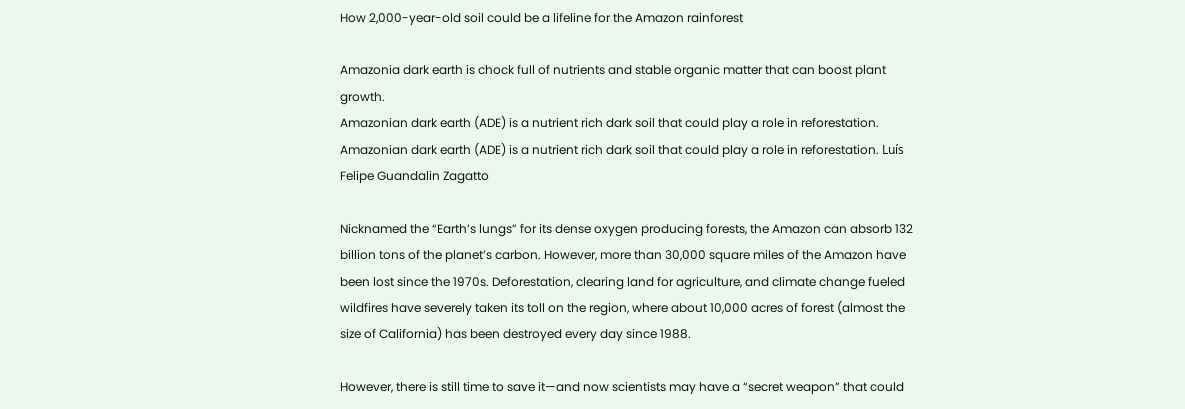How 2,000-year-old soil could be a lifeline for the Amazon rainforest

Amazonia dark earth is chock full of nutrients and stable organic matter that can boost plant growth.
Amazonian dark earth (ADE) is a nutrient rich dark soil that could play a role in reforestation.
Amazonian dark earth (ADE) is a nutrient rich dark soil that could play a role in reforestation. Luís Felipe Guandalin Zagatto

Nicknamed the “Earth’s lungs” for its dense oxygen producing forests, the Amazon can absorb 132 billion tons of the planet’s carbon. However, more than 30,000 square miles of the Amazon have been lost since the 1970s. Deforestation, clearing land for agriculture, and climate change fueled wildfires have severely taken its toll on the region, where about 10,000 acres of forest (almost the size of California) has been destroyed every day since 1988.

However, there is still time to save it—and now scientists may have a “secret weapon” that could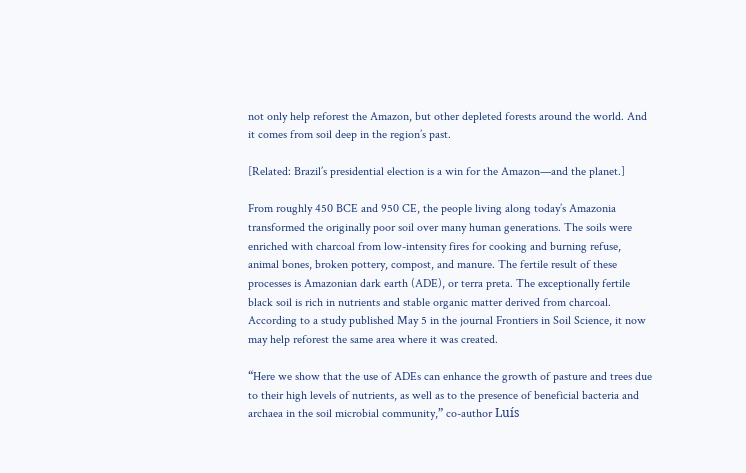not only help reforest the Amazon, but other depleted forests around the world. And it comes from soil deep in the region’s past.

[Related: Brazil’s presidential election is a win for the Amazon—and the planet.]

From roughly 450 BCE and 950 CE, the people living along today’s Amazonia transformed the originally poor soil over many human generations. The soils were enriched with charcoal from low-intensity fires for cooking and burning refuse, animal bones, broken pottery, compost, and manure. The fertile result of these processes is Amazonian dark earth (ADE), or terra preta. The exceptionally fertile black soil is rich in nutrients and stable organic matter derived from charcoal. According to a study published May 5 in the journal Frontiers in Soil Science, it now may help reforest the same area where it was created.

“Here we show that the use of ADEs can enhance the growth of pasture and trees due  to their high levels of nutrients, as well as to the presence of beneficial bacteria and archaea in the soil microbial community,” co-author Luís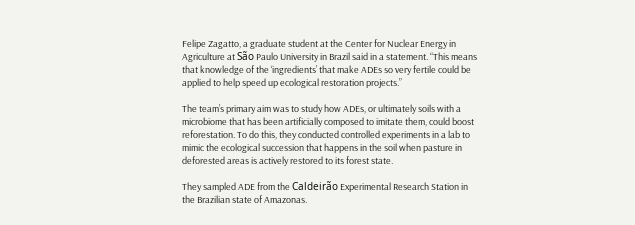Felipe Zagatto, a graduate student at the Center for Nuclear Energy in Agriculture at São Paulo University in Brazil said in a statement. “This means that knowledge of the ‘ingredients’ that make ADEs so very fertile could be applied to help speed up ecological restoration projects.”

The team’s primary aim was to study how ADEs, or ultimately soils with a microbiome that has been artificially composed to imitate them, could boost reforestation. To do this, they conducted controlled experiments in a lab to mimic the ecological succession that happens in the soil when pasture in deforested areas is actively restored to its forest state.

They sampled ADE from the Caldeirão Experimental Research Station in the Brazilian state of Amazonas.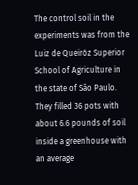The control soil in the experiments was from the Luiz de Queiróz Superior School of Agriculture in the state of São Paulo. They filled 36 pots with about 6.6 pounds of soil inside a greenhouse with an average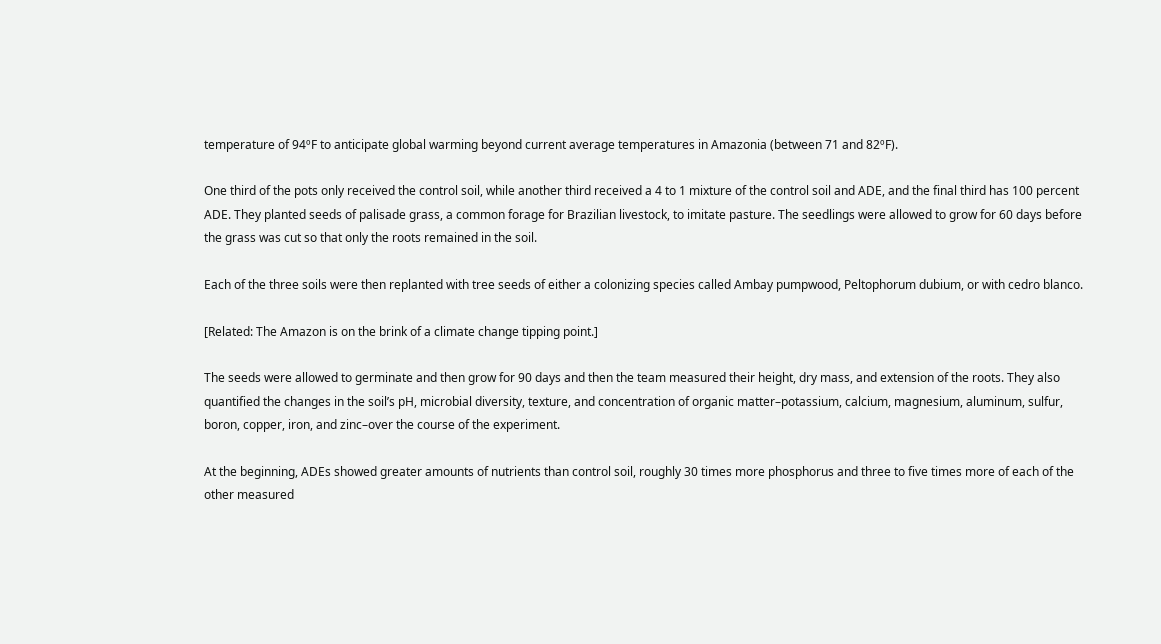temperature of 94ºF to anticipate global warming beyond current average temperatures in Amazonia (between 71 and 82ºF).

One third of the pots only received the control soil, while another third received a 4 to 1 mixture of the control soil and ADE, and the final third has 100 percent ADE. They planted seeds of palisade grass, a common forage for Brazilian livestock, to imitate pasture. The seedlings were allowed to grow for 60 days before the grass was cut so that only the roots remained in the soil.

Each of the three soils were then replanted with tree seeds of either a colonizing species called Ambay pumpwood, Peltophorum dubium, or with cedro blanco.

[Related: The Amazon is on the brink of a climate change tipping point.]

The seeds were allowed to germinate and then grow for 90 days and then the team measured their height, dry mass, and extension of the roots. They also quantified the changes in the soil’s pH, microbial diversity, texture, and concentration of organic matter–potassium, calcium, magnesium, aluminum, sulfur, boron, copper, iron, and zinc–over the course of the experiment.

At the beginning, ADEs showed greater amounts of nutrients than control soil, roughly 30 times more phosphorus and three to five times more of each of the other measured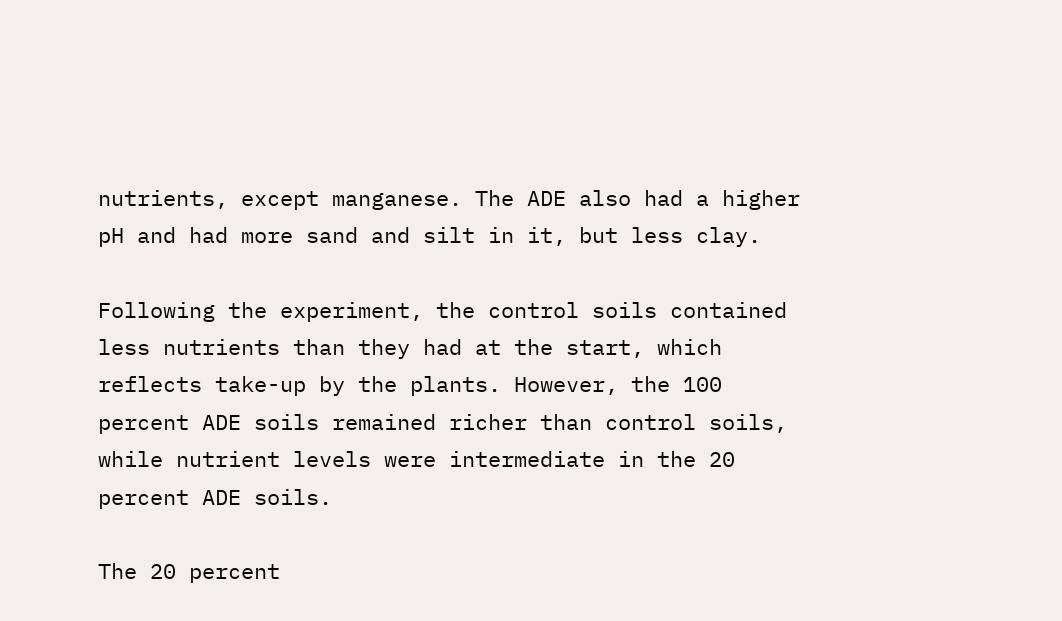nutrients, except manganese. The ADE also had a higher pH and had more sand and silt in it, but less clay.

Following the experiment, the control soils contained less nutrients than they had at the start, which reflects take-up by the plants. However, the 100 percent ADE soils remained richer than control soils, while nutrient levels were intermediate in the 20 percent ADE soils.

The 20 percent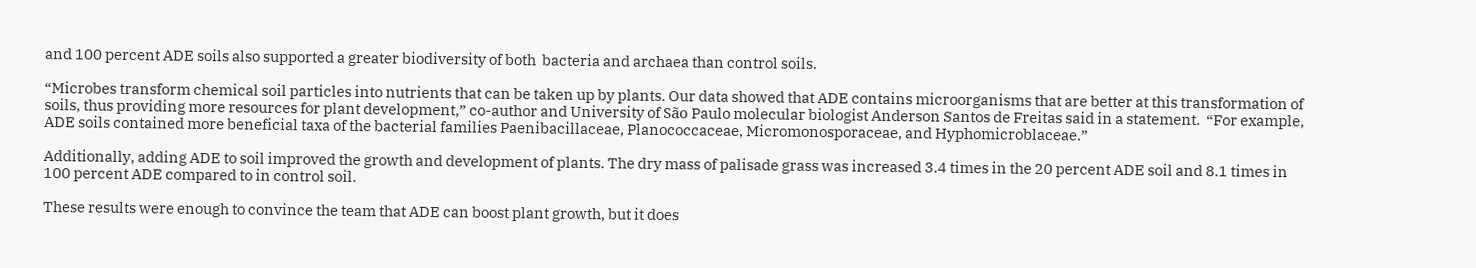and 100 percent ADE soils also supported a greater biodiversity of both  bacteria and archaea than control soils.

“Microbes transform chemical soil particles into nutrients that can be taken up by plants. Our data showed that ADE contains microorganisms that are better at this transformation of soils, thus providing more resources for plant development,” co-author and University of São Paulo molecular biologist Anderson Santos de Freitas said in a statement.  “For example, ADE soils contained more beneficial taxa of the bacterial families Paenibacillaceae, Planococcaceae, Micromonosporaceae, and Hyphomicroblaceae.”

Additionally, adding ADE to soil improved the growth and development of plants. The dry mass of palisade grass was increased 3.4 times in the 20 percent ADE soil and 8.1 times in 100 percent ADE compared to in control soil.

These results were enough to convince the team that ADE can boost plant growth, but it does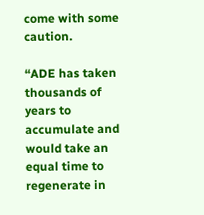come with some caution.

“ADE has taken thousands of years to accumulate and would take an equal time to regenerate in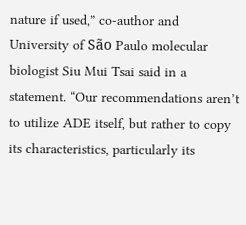nature if used,” co-author and  University of São Paulo molecular biologist Siu Mui Tsai said in a statement. “Our recommendations aren’t to utilize ADE itself, but rather to copy its characteristics, particularly its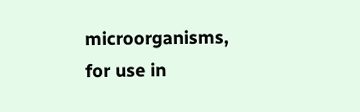microorganisms, for use in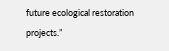future ecological restoration projects.”